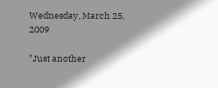Wednesday, March 25, 2009

"Just another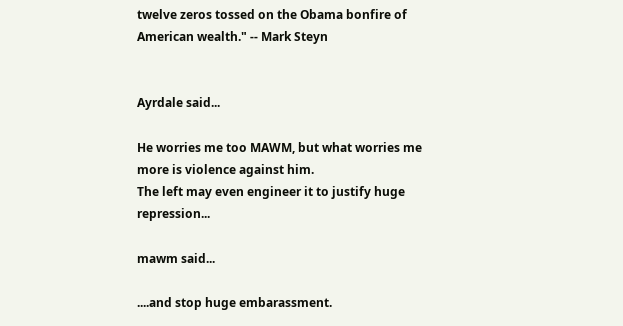twelve zeros tossed on the Obama bonfire of American wealth." -- Mark Steyn


Ayrdale said...

He worries me too MAWM, but what worries me more is violence against him.
The left may even engineer it to justify huge repression...

mawm said...

....and stop huge embarassment.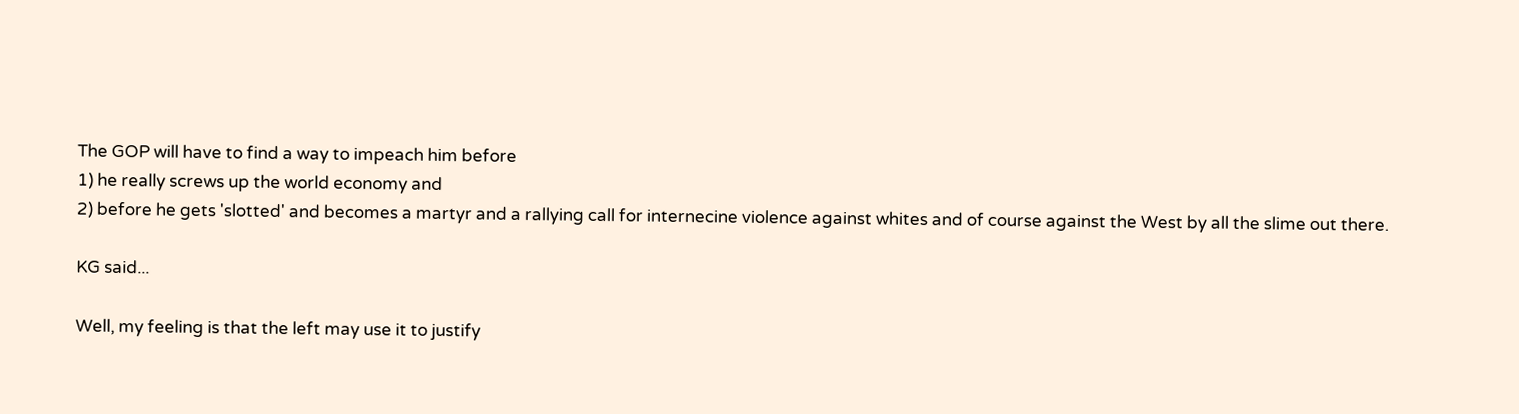The GOP will have to find a way to impeach him before
1) he really screws up the world economy and
2) before he gets 'slotted' and becomes a martyr and a rallying call for internecine violence against whites and of course against the West by all the slime out there.

KG said...

Well, my feeling is that the left may use it to justify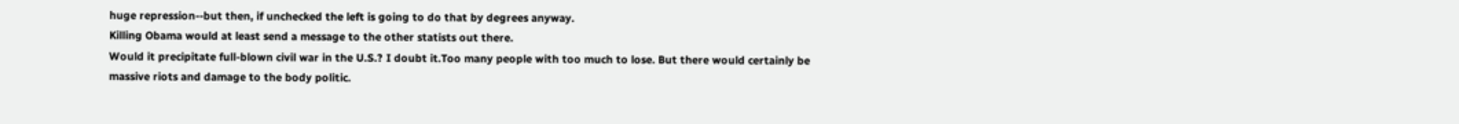huge repression--but then, if unchecked the left is going to do that by degrees anyway.
Killing Obama would at least send a message to the other statists out there.
Would it precipitate full-blown civil war in the U.S.? I doubt it.Too many people with too much to lose. But there would certainly be massive riots and damage to the body politic.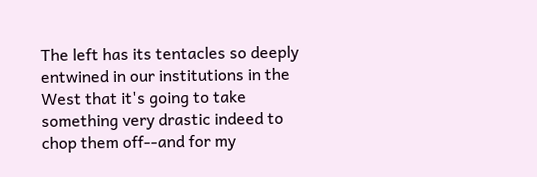The left has its tentacles so deeply entwined in our institutions in the West that it's going to take something very drastic indeed to chop them off--and for my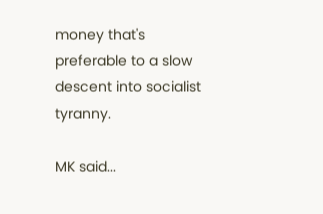money that's preferable to a slow descent into socialist tyranny.

MK said...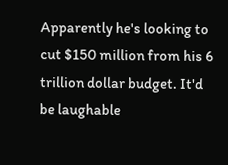Apparently he's looking to cut $150 million from his 6 trillion dollar budget. It'd be laughable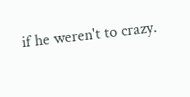if he weren't to crazy.